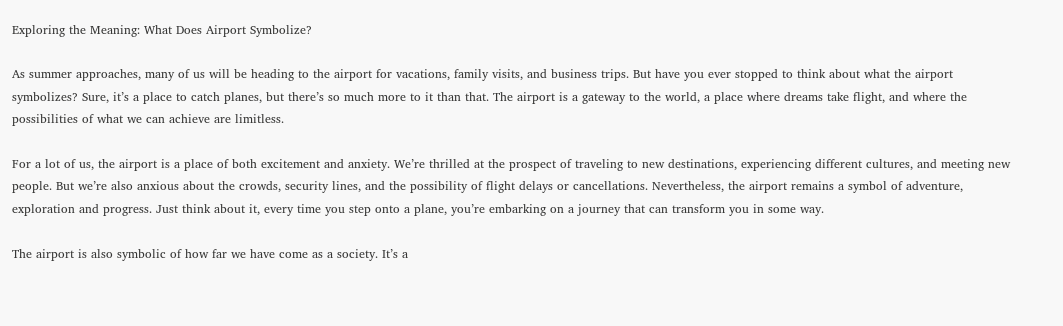Exploring the Meaning: What Does Airport Symbolize?

As summer approaches, many of us will be heading to the airport for vacations, family visits, and business trips. But have you ever stopped to think about what the airport symbolizes? Sure, it’s a place to catch planes, but there’s so much more to it than that. The airport is a gateway to the world, a place where dreams take flight, and where the possibilities of what we can achieve are limitless.

For a lot of us, the airport is a place of both excitement and anxiety. We’re thrilled at the prospect of traveling to new destinations, experiencing different cultures, and meeting new people. But we’re also anxious about the crowds, security lines, and the possibility of flight delays or cancellations. Nevertheless, the airport remains a symbol of adventure, exploration and progress. Just think about it, every time you step onto a plane, you’re embarking on a journey that can transform you in some way.

The airport is also symbolic of how far we have come as a society. It’s a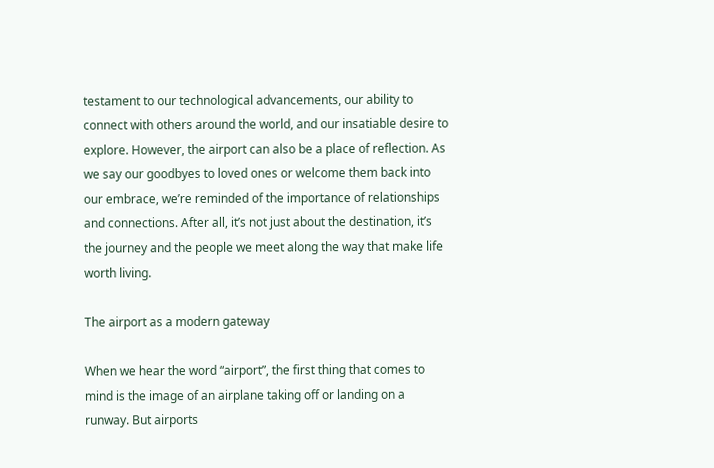testament to our technological advancements, our ability to connect with others around the world, and our insatiable desire to explore. However, the airport can also be a place of reflection. As we say our goodbyes to loved ones or welcome them back into our embrace, we’re reminded of the importance of relationships and connections. After all, it’s not just about the destination, it’s the journey and the people we meet along the way that make life worth living.

The airport as a modern gateway

When we hear the word “airport”, the first thing that comes to mind is the image of an airplane taking off or landing on a runway. But airports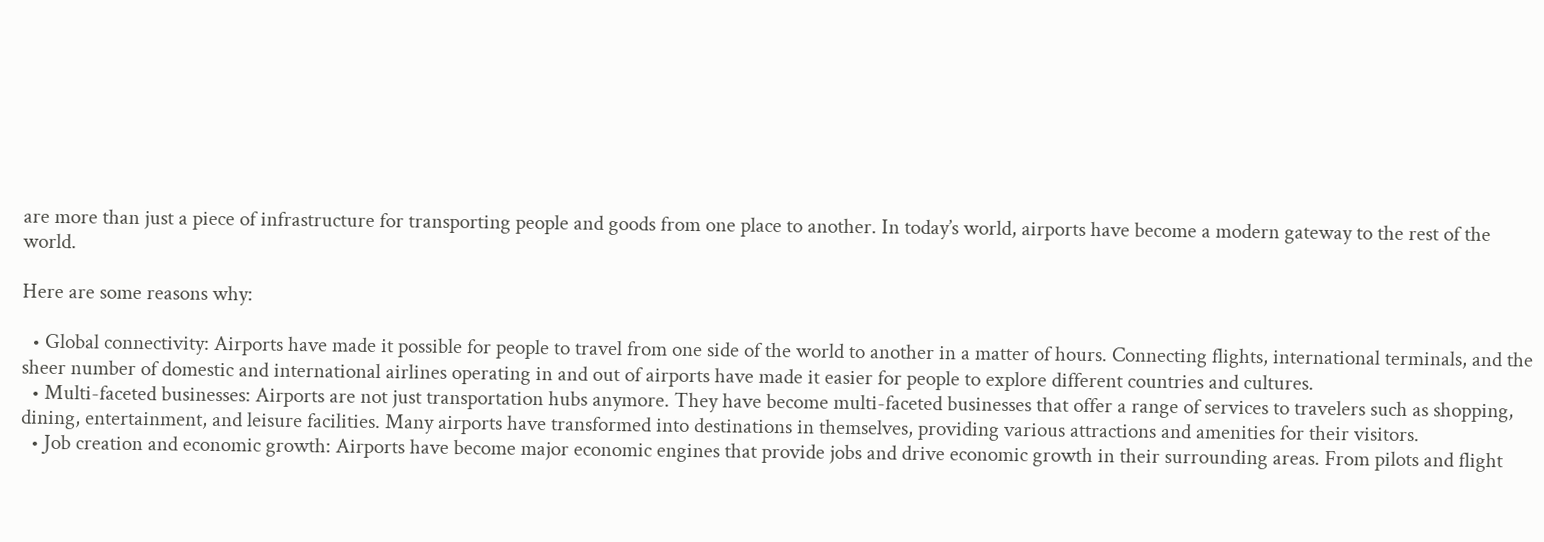are more than just a piece of infrastructure for transporting people and goods from one place to another. In today’s world, airports have become a modern gateway to the rest of the world.

Here are some reasons why:

  • Global connectivity: Airports have made it possible for people to travel from one side of the world to another in a matter of hours. Connecting flights, international terminals, and the sheer number of domestic and international airlines operating in and out of airports have made it easier for people to explore different countries and cultures.
  • Multi-faceted businesses: Airports are not just transportation hubs anymore. They have become multi-faceted businesses that offer a range of services to travelers such as shopping, dining, entertainment, and leisure facilities. Many airports have transformed into destinations in themselves, providing various attractions and amenities for their visitors.
  • Job creation and economic growth: Airports have become major economic engines that provide jobs and drive economic growth in their surrounding areas. From pilots and flight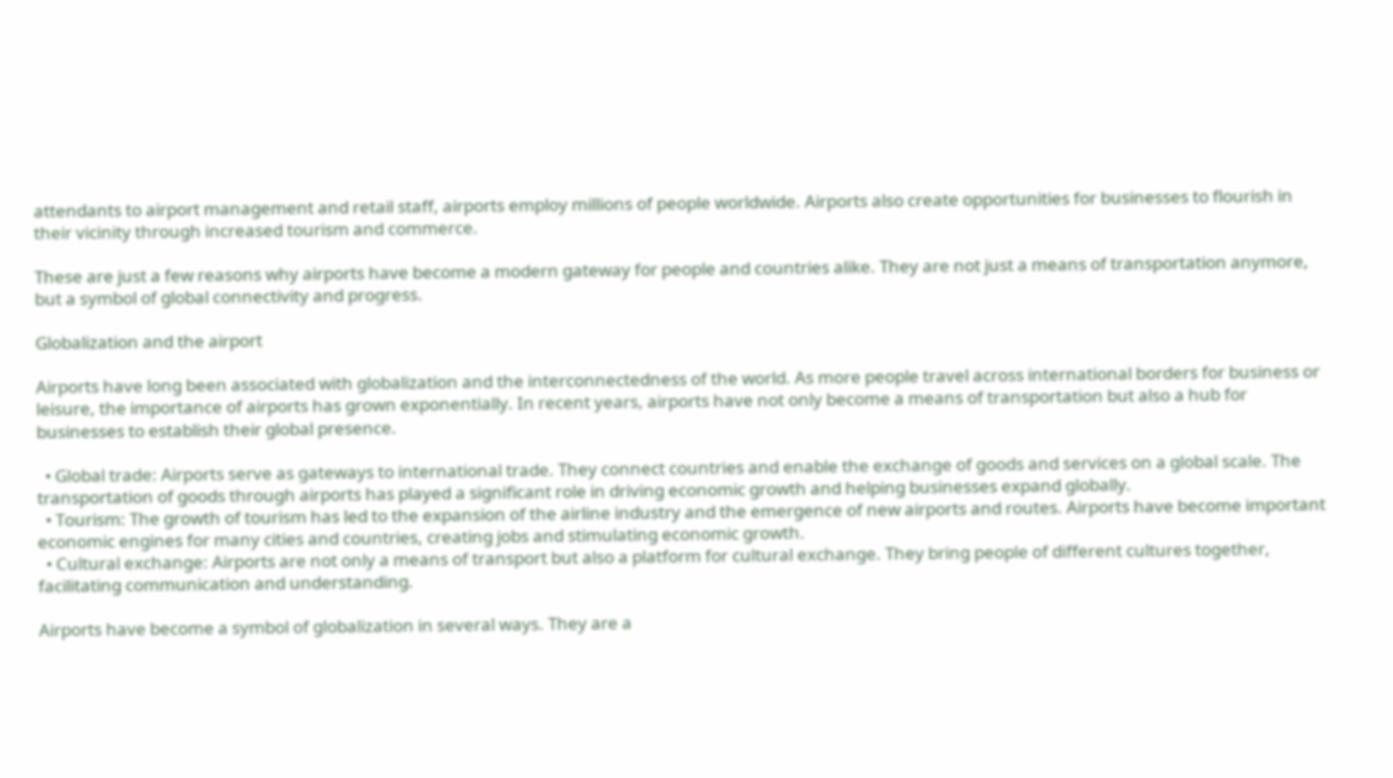attendants to airport management and retail staff, airports employ millions of people worldwide. Airports also create opportunities for businesses to flourish in their vicinity through increased tourism and commerce.

These are just a few reasons why airports have become a modern gateway for people and countries alike. They are not just a means of transportation anymore, but a symbol of global connectivity and progress.

Globalization and the airport

Airports have long been associated with globalization and the interconnectedness of the world. As more people travel across international borders for business or leisure, the importance of airports has grown exponentially. In recent years, airports have not only become a means of transportation but also a hub for businesses to establish their global presence.

  • Global trade: Airports serve as gateways to international trade. They connect countries and enable the exchange of goods and services on a global scale. The transportation of goods through airports has played a significant role in driving economic growth and helping businesses expand globally.
  • Tourism: The growth of tourism has led to the expansion of the airline industry and the emergence of new airports and routes. Airports have become important economic engines for many cities and countries, creating jobs and stimulating economic growth.
  • Cultural exchange: Airports are not only a means of transport but also a platform for cultural exchange. They bring people of different cultures together, facilitating communication and understanding.

Airports have become a symbol of globalization in several ways. They are a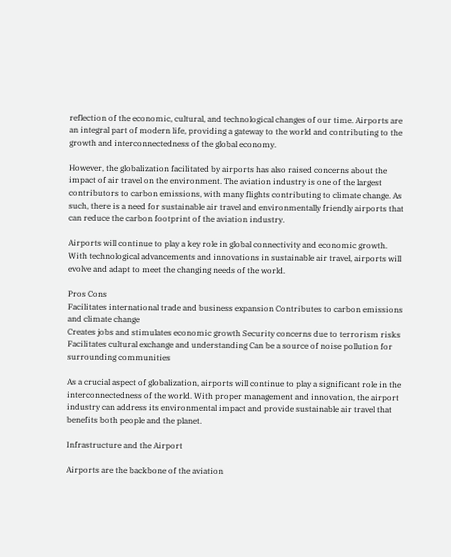reflection of the economic, cultural, and technological changes of our time. Airports are an integral part of modern life, providing a gateway to the world and contributing to the growth and interconnectedness of the global economy.

However, the globalization facilitated by airports has also raised concerns about the impact of air travel on the environment. The aviation industry is one of the largest contributors to carbon emissions, with many flights contributing to climate change. As such, there is a need for sustainable air travel and environmentally friendly airports that can reduce the carbon footprint of the aviation industry.

Airports will continue to play a key role in global connectivity and economic growth. With technological advancements and innovations in sustainable air travel, airports will evolve and adapt to meet the changing needs of the world.

Pros Cons
Facilitates international trade and business expansion Contributes to carbon emissions and climate change
Creates jobs and stimulates economic growth Security concerns due to terrorism risks
Facilitates cultural exchange and understanding Can be a source of noise pollution for surrounding communities

As a crucial aspect of globalization, airports will continue to play a significant role in the interconnectedness of the world. With proper management and innovation, the airport industry can address its environmental impact and provide sustainable air travel that benefits both people and the planet.

Infrastructure and the Airport

Airports are the backbone of the aviation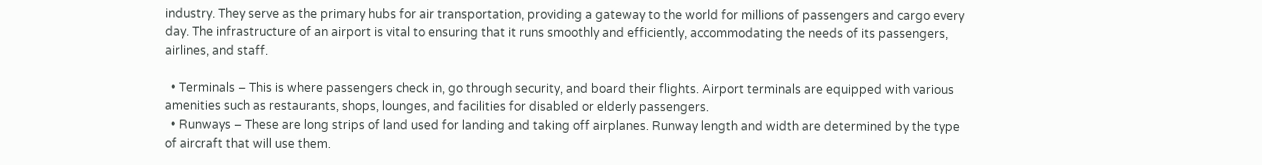industry. They serve as the primary hubs for air transportation, providing a gateway to the world for millions of passengers and cargo every day. The infrastructure of an airport is vital to ensuring that it runs smoothly and efficiently, accommodating the needs of its passengers, airlines, and staff.

  • Terminals – This is where passengers check in, go through security, and board their flights. Airport terminals are equipped with various amenities such as restaurants, shops, lounges, and facilities for disabled or elderly passengers.
  • Runways – These are long strips of land used for landing and taking off airplanes. Runway length and width are determined by the type of aircraft that will use them.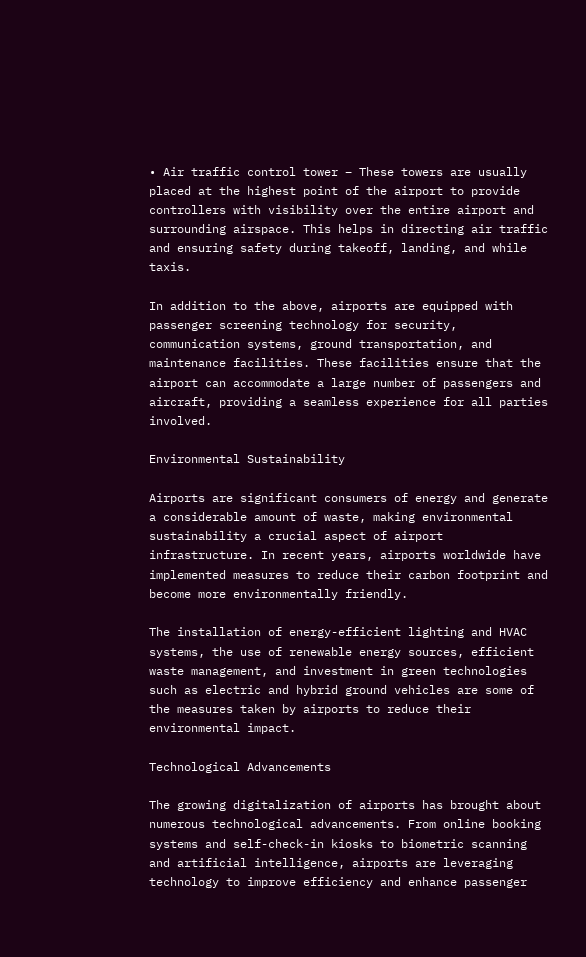• Air traffic control tower – These towers are usually placed at the highest point of the airport to provide controllers with visibility over the entire airport and surrounding airspace. This helps in directing air traffic and ensuring safety during takeoff, landing, and while taxis.

In addition to the above, airports are equipped with passenger screening technology for security, communication systems, ground transportation, and maintenance facilities. These facilities ensure that the airport can accommodate a large number of passengers and aircraft, providing a seamless experience for all parties involved.

Environmental Sustainability

Airports are significant consumers of energy and generate a considerable amount of waste, making environmental sustainability a crucial aspect of airport infrastructure. In recent years, airports worldwide have implemented measures to reduce their carbon footprint and become more environmentally friendly.

The installation of energy-efficient lighting and HVAC systems, the use of renewable energy sources, efficient waste management, and investment in green technologies such as electric and hybrid ground vehicles are some of the measures taken by airports to reduce their environmental impact.

Technological Advancements

The growing digitalization of airports has brought about numerous technological advancements. From online booking systems and self-check-in kiosks to biometric scanning and artificial intelligence, airports are leveraging technology to improve efficiency and enhance passenger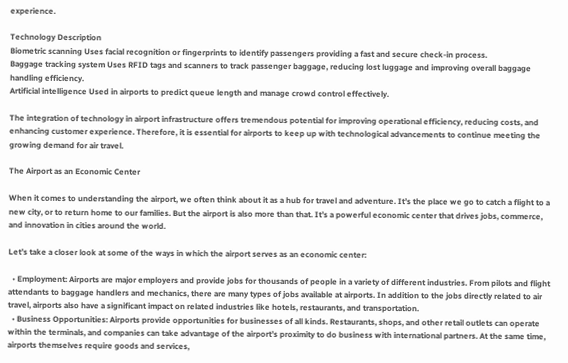experience.

Technology Description
Biometric scanning Uses facial recognition or fingerprints to identify passengers providing a fast and secure check-in process.
Baggage tracking system Uses RFID tags and scanners to track passenger baggage, reducing lost luggage and improving overall baggage handling efficiency.
Artificial intelligence Used in airports to predict queue length and manage crowd control effectively.

The integration of technology in airport infrastructure offers tremendous potential for improving operational efficiency, reducing costs, and enhancing customer experience. Therefore, it is essential for airports to keep up with technological advancements to continue meeting the growing demand for air travel.

The Airport as an Economic Center

When it comes to understanding the airport, we often think about it as a hub for travel and adventure. It’s the place we go to catch a flight to a new city, or to return home to our families. But the airport is also more than that. It’s a powerful economic center that drives jobs, commerce, and innovation in cities around the world.

Let’s take a closer look at some of the ways in which the airport serves as an economic center:

  • Employment: Airports are major employers and provide jobs for thousands of people in a variety of different industries. From pilots and flight attendants to baggage handlers and mechanics, there are many types of jobs available at airports. In addition to the jobs directly related to air travel, airports also have a significant impact on related industries like hotels, restaurants, and transportation.
  • Business Opportunities: Airports provide opportunities for businesses of all kinds. Restaurants, shops, and other retail outlets can operate within the terminals, and companies can take advantage of the airport’s proximity to do business with international partners. At the same time, airports themselves require goods and services,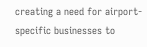creating a need for airport-specific businesses to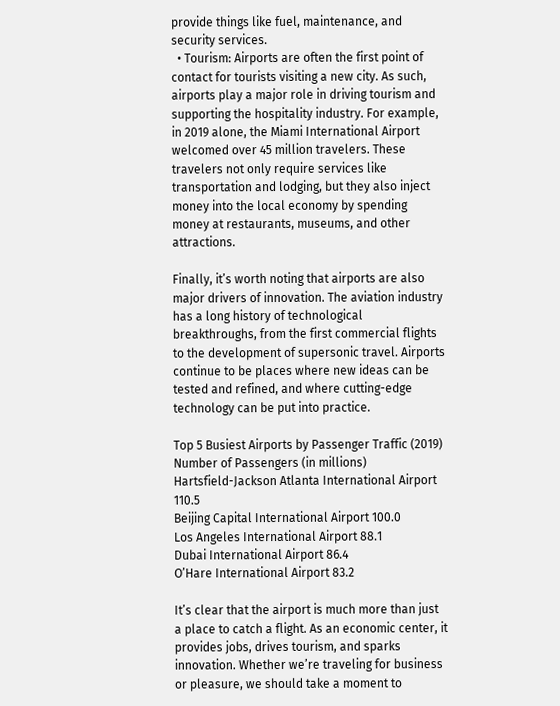provide things like fuel, maintenance, and security services.
  • Tourism: Airports are often the first point of contact for tourists visiting a new city. As such, airports play a major role in driving tourism and supporting the hospitality industry. For example, in 2019 alone, the Miami International Airport welcomed over 45 million travelers. These travelers not only require services like transportation and lodging, but they also inject money into the local economy by spending money at restaurants, museums, and other attractions.

Finally, it’s worth noting that airports are also major drivers of innovation. The aviation industry has a long history of technological breakthroughs, from the first commercial flights to the development of supersonic travel. Airports continue to be places where new ideas can be tested and refined, and where cutting-edge technology can be put into practice.

Top 5 Busiest Airports by Passenger Traffic (2019) Number of Passengers (in millions)
Hartsfield-Jackson Atlanta International Airport 110.5
Beijing Capital International Airport 100.0
Los Angeles International Airport 88.1
Dubai International Airport 86.4
O’Hare International Airport 83.2

It’s clear that the airport is much more than just a place to catch a flight. As an economic center, it provides jobs, drives tourism, and sparks innovation. Whether we’re traveling for business or pleasure, we should take a moment to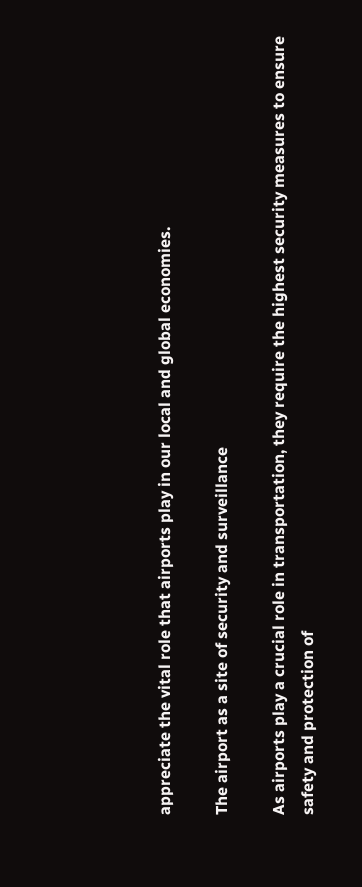appreciate the vital role that airports play in our local and global economies.

The airport as a site of security and surveillance

As airports play a crucial role in transportation, they require the highest security measures to ensure safety and protection of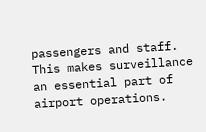passengers and staff. This makes surveillance an essential part of airport operations.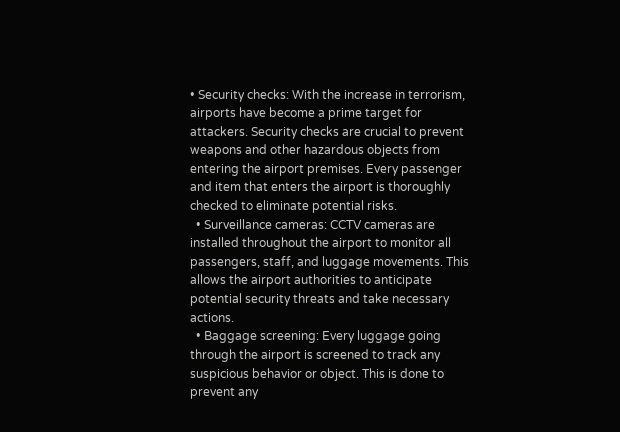• Security checks: With the increase in terrorism, airports have become a prime target for attackers. Security checks are crucial to prevent weapons and other hazardous objects from entering the airport premises. Every passenger and item that enters the airport is thoroughly checked to eliminate potential risks.
  • Surveillance cameras: CCTV cameras are installed throughout the airport to monitor all passengers, staff, and luggage movements. This allows the airport authorities to anticipate potential security threats and take necessary actions.
  • Baggage screening: Every luggage going through the airport is screened to track any suspicious behavior or object. This is done to prevent any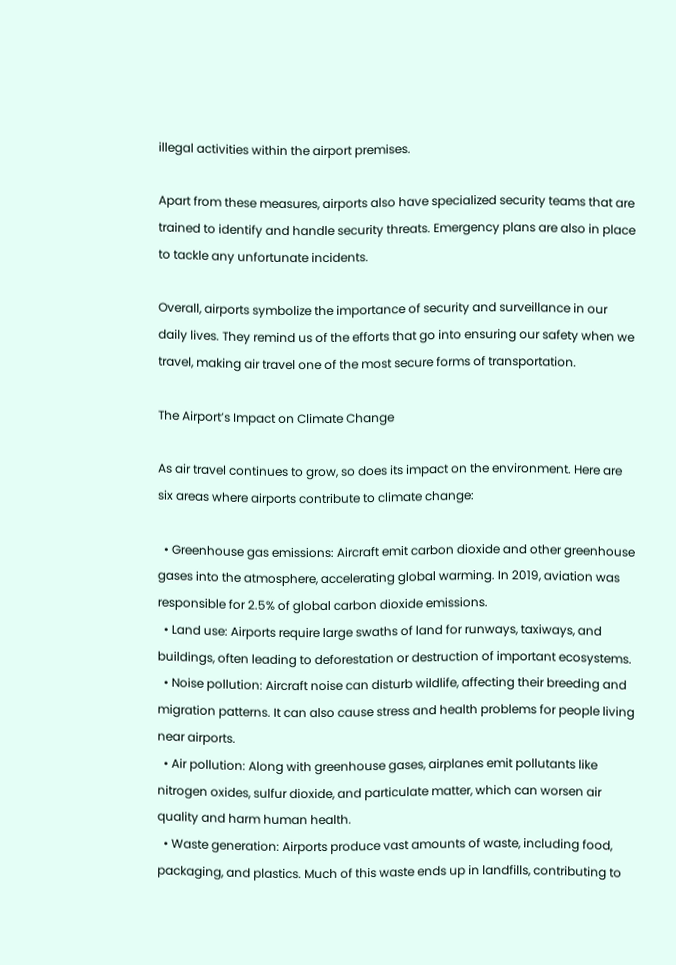illegal activities within the airport premises.

Apart from these measures, airports also have specialized security teams that are trained to identify and handle security threats. Emergency plans are also in place to tackle any unfortunate incidents.

Overall, airports symbolize the importance of security and surveillance in our daily lives. They remind us of the efforts that go into ensuring our safety when we travel, making air travel one of the most secure forms of transportation.

The Airport’s Impact on Climate Change

As air travel continues to grow, so does its impact on the environment. Here are six areas where airports contribute to climate change:

  • Greenhouse gas emissions: Aircraft emit carbon dioxide and other greenhouse gases into the atmosphere, accelerating global warming. In 2019, aviation was responsible for 2.5% of global carbon dioxide emissions.
  • Land use: Airports require large swaths of land for runways, taxiways, and buildings, often leading to deforestation or destruction of important ecosystems.
  • Noise pollution: Aircraft noise can disturb wildlife, affecting their breeding and migration patterns. It can also cause stress and health problems for people living near airports.
  • Air pollution: Along with greenhouse gases, airplanes emit pollutants like nitrogen oxides, sulfur dioxide, and particulate matter, which can worsen air quality and harm human health.
  • Waste generation: Airports produce vast amounts of waste, including food, packaging, and plastics. Much of this waste ends up in landfills, contributing to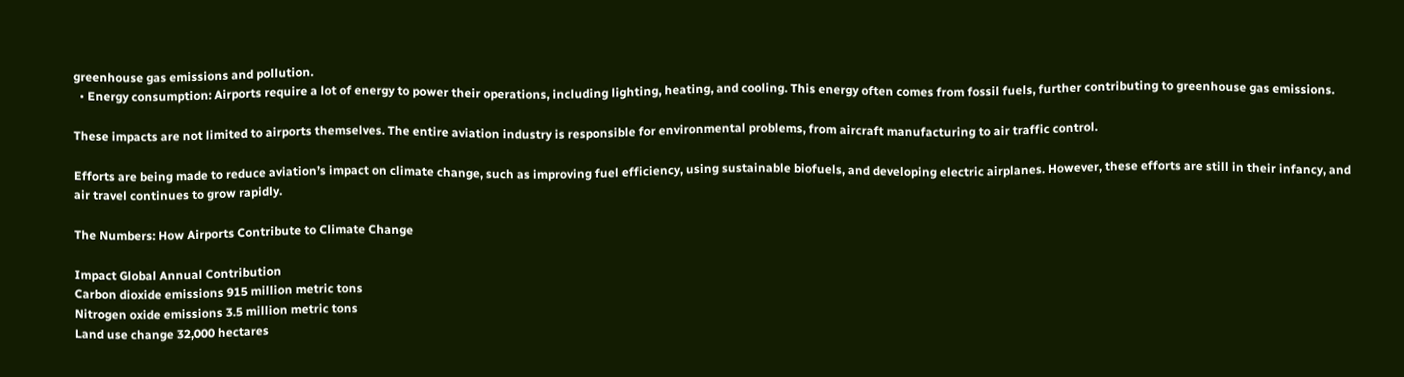greenhouse gas emissions and pollution.
  • Energy consumption: Airports require a lot of energy to power their operations, including lighting, heating, and cooling. This energy often comes from fossil fuels, further contributing to greenhouse gas emissions.

These impacts are not limited to airports themselves. The entire aviation industry is responsible for environmental problems, from aircraft manufacturing to air traffic control.

Efforts are being made to reduce aviation’s impact on climate change, such as improving fuel efficiency, using sustainable biofuels, and developing electric airplanes. However, these efforts are still in their infancy, and air travel continues to grow rapidly.

The Numbers: How Airports Contribute to Climate Change

Impact Global Annual Contribution
Carbon dioxide emissions 915 million metric tons
Nitrogen oxide emissions 3.5 million metric tons
Land use change 32,000 hectares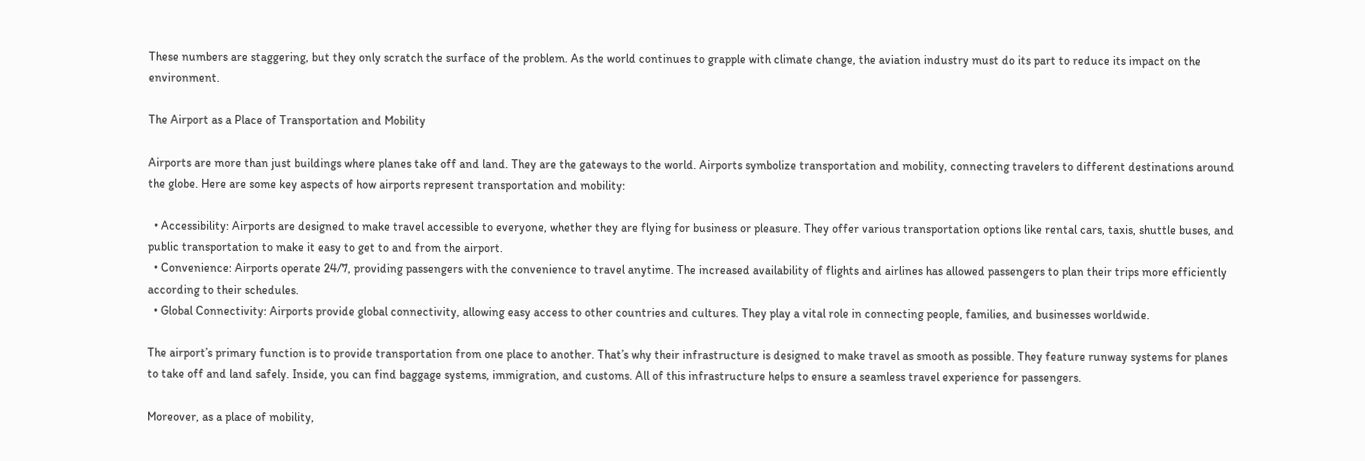These numbers are staggering, but they only scratch the surface of the problem. As the world continues to grapple with climate change, the aviation industry must do its part to reduce its impact on the environment.

The Airport as a Place of Transportation and Mobility

Airports are more than just buildings where planes take off and land. They are the gateways to the world. Airports symbolize transportation and mobility, connecting travelers to different destinations around the globe. Here are some key aspects of how airports represent transportation and mobility:

  • Accessibility: Airports are designed to make travel accessible to everyone, whether they are flying for business or pleasure. They offer various transportation options like rental cars, taxis, shuttle buses, and public transportation to make it easy to get to and from the airport.
  • Convenience: Airports operate 24/7, providing passengers with the convenience to travel anytime. The increased availability of flights and airlines has allowed passengers to plan their trips more efficiently according to their schedules.
  • Global Connectivity: Airports provide global connectivity, allowing easy access to other countries and cultures. They play a vital role in connecting people, families, and businesses worldwide.

The airport’s primary function is to provide transportation from one place to another. That’s why their infrastructure is designed to make travel as smooth as possible. They feature runway systems for planes to take off and land safely. Inside, you can find baggage systems, immigration, and customs. All of this infrastructure helps to ensure a seamless travel experience for passengers.

Moreover, as a place of mobility,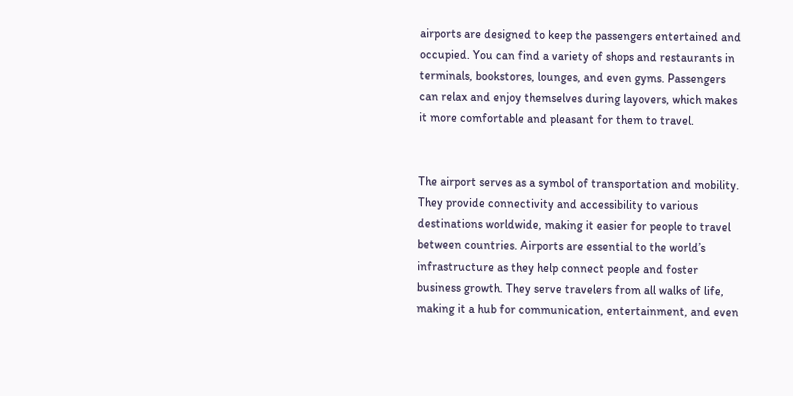airports are designed to keep the passengers entertained and occupied. You can find a variety of shops and restaurants in terminals, bookstores, lounges, and even gyms. Passengers can relax and enjoy themselves during layovers, which makes it more comfortable and pleasant for them to travel.


The airport serves as a symbol of transportation and mobility. They provide connectivity and accessibility to various destinations worldwide, making it easier for people to travel between countries. Airports are essential to the world’s infrastructure as they help connect people and foster business growth. They serve travelers from all walks of life, making it a hub for communication, entertainment, and even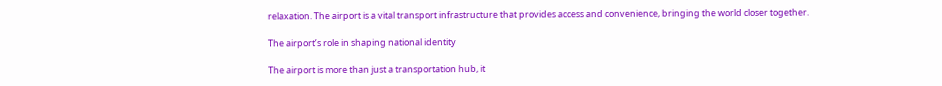relaxation. The airport is a vital transport infrastructure that provides access and convenience, bringing the world closer together.

The airport’s role in shaping national identity

The airport is more than just a transportation hub, it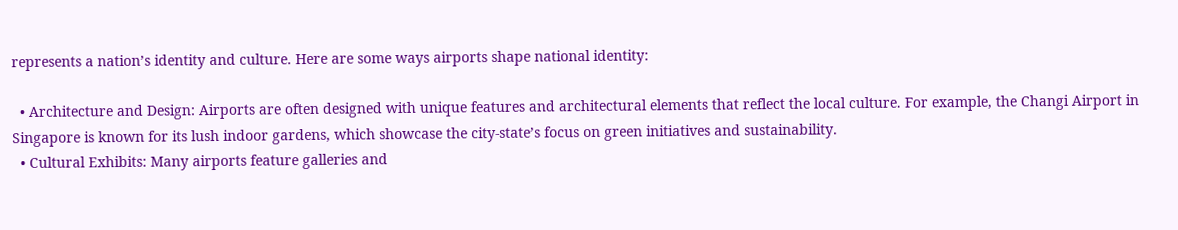represents a nation’s identity and culture. Here are some ways airports shape national identity:

  • Architecture and Design: Airports are often designed with unique features and architectural elements that reflect the local culture. For example, the Changi Airport in Singapore is known for its lush indoor gardens, which showcase the city-state’s focus on green initiatives and sustainability.
  • Cultural Exhibits: Many airports feature galleries and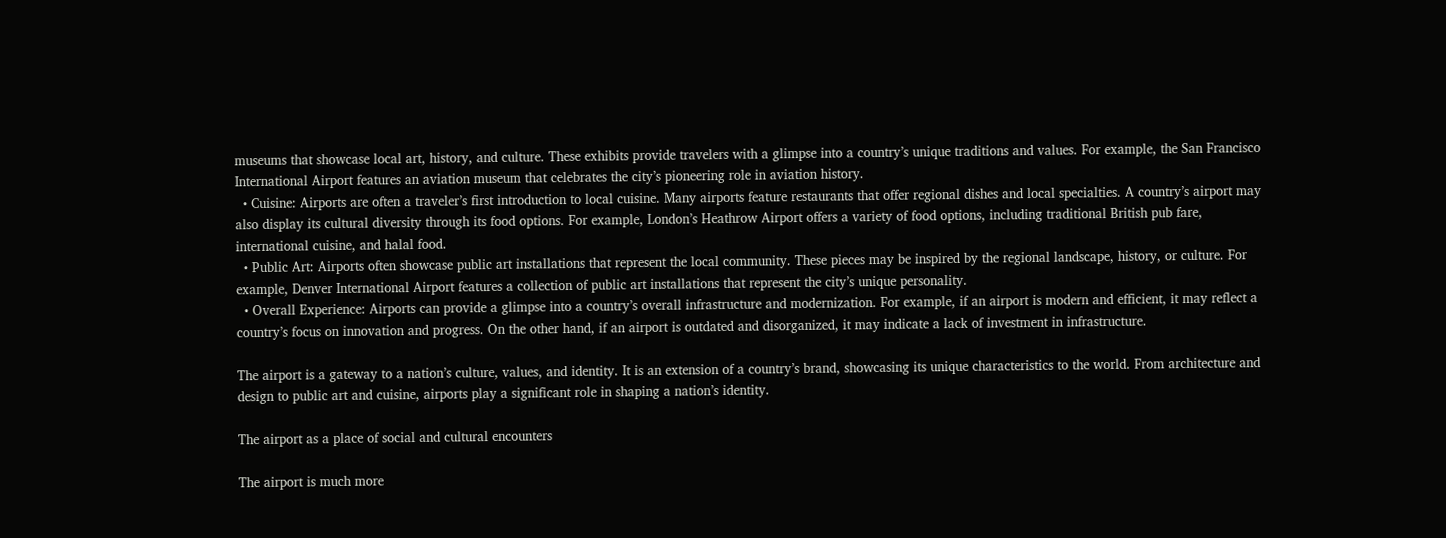museums that showcase local art, history, and culture. These exhibits provide travelers with a glimpse into a country’s unique traditions and values. For example, the San Francisco International Airport features an aviation museum that celebrates the city’s pioneering role in aviation history.
  • Cuisine: Airports are often a traveler’s first introduction to local cuisine. Many airports feature restaurants that offer regional dishes and local specialties. A country’s airport may also display its cultural diversity through its food options. For example, London’s Heathrow Airport offers a variety of food options, including traditional British pub fare, international cuisine, and halal food.
  • Public Art: Airports often showcase public art installations that represent the local community. These pieces may be inspired by the regional landscape, history, or culture. For example, Denver International Airport features a collection of public art installations that represent the city’s unique personality.
  • Overall Experience: Airports can provide a glimpse into a country’s overall infrastructure and modernization. For example, if an airport is modern and efficient, it may reflect a country’s focus on innovation and progress. On the other hand, if an airport is outdated and disorganized, it may indicate a lack of investment in infrastructure.

The airport is a gateway to a nation’s culture, values, and identity. It is an extension of a country’s brand, showcasing its unique characteristics to the world. From architecture and design to public art and cuisine, airports play a significant role in shaping a nation’s identity.

The airport as a place of social and cultural encounters

The airport is much more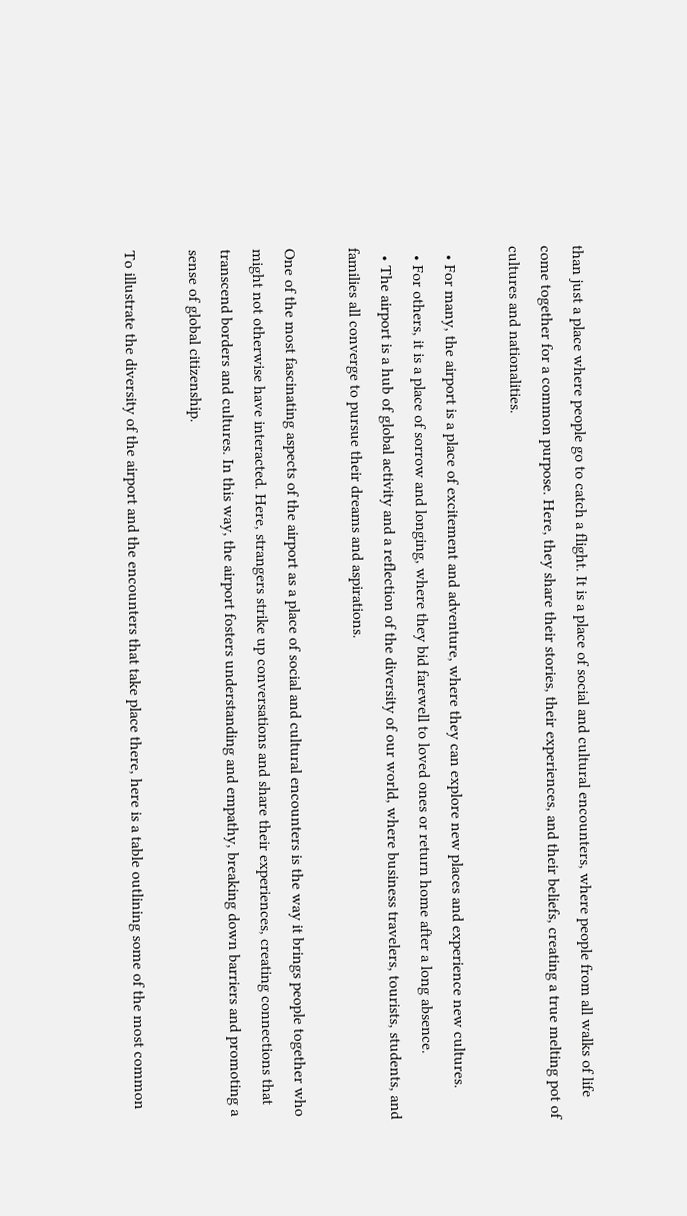than just a place where people go to catch a flight. It is a place of social and cultural encounters, where people from all walks of life come together for a common purpose. Here, they share their stories, their experiences, and their beliefs, creating a true melting pot of cultures and nationalities.

  • For many, the airport is a place of excitement and adventure, where they can explore new places and experience new cultures.
  • For others, it is a place of sorrow and longing, where they bid farewell to loved ones or return home after a long absence.
  • The airport is a hub of global activity and a reflection of the diversity of our world, where business travelers, tourists, students, and families all converge to pursue their dreams and aspirations.

One of the most fascinating aspects of the airport as a place of social and cultural encounters is the way it brings people together who might not otherwise have interacted. Here, strangers strike up conversations and share their experiences, creating connections that transcend borders and cultures. In this way, the airport fosters understanding and empathy, breaking down barriers and promoting a sense of global citizenship.

To illustrate the diversity of the airport and the encounters that take place there, here is a table outlining some of the most common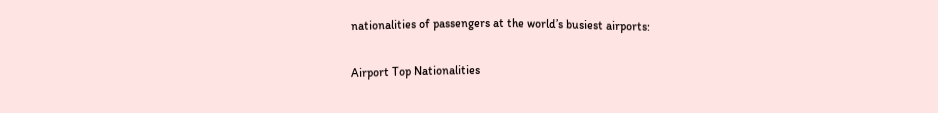nationalities of passengers at the world’s busiest airports:

Airport Top Nationalities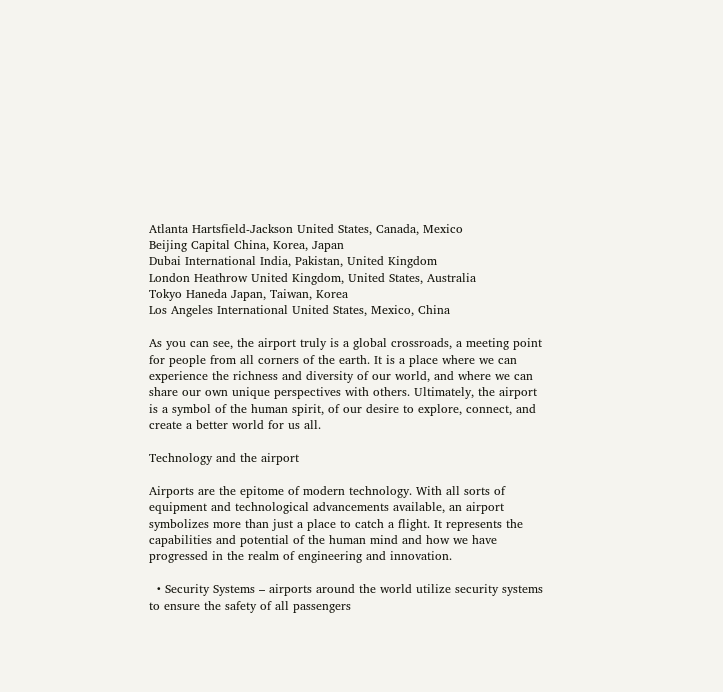Atlanta Hartsfield-Jackson United States, Canada, Mexico
Beijing Capital China, Korea, Japan
Dubai International India, Pakistan, United Kingdom
London Heathrow United Kingdom, United States, Australia
Tokyo Haneda Japan, Taiwan, Korea
Los Angeles International United States, Mexico, China

As you can see, the airport truly is a global crossroads, a meeting point for people from all corners of the earth. It is a place where we can experience the richness and diversity of our world, and where we can share our own unique perspectives with others. Ultimately, the airport is a symbol of the human spirit, of our desire to explore, connect, and create a better world for us all.

Technology and the airport

Airports are the epitome of modern technology. With all sorts of equipment and technological advancements available, an airport symbolizes more than just a place to catch a flight. It represents the capabilities and potential of the human mind and how we have progressed in the realm of engineering and innovation.

  • Security Systems – airports around the world utilize security systems to ensure the safety of all passengers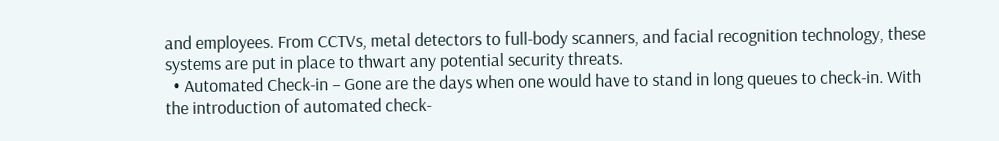and employees. From CCTVs, metal detectors to full-body scanners, and facial recognition technology, these systems are put in place to thwart any potential security threats.
  • Automated Check-in – Gone are the days when one would have to stand in long queues to check-in. With the introduction of automated check-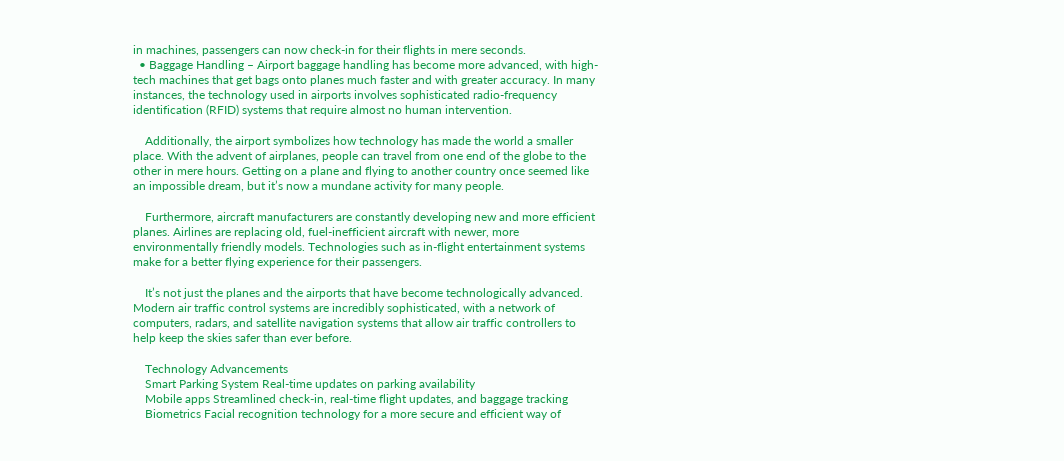in machines, passengers can now check-in for their flights in mere seconds.
  • Baggage Handling – Airport baggage handling has become more advanced, with high-tech machines that get bags onto planes much faster and with greater accuracy. In many instances, the technology used in airports involves sophisticated radio-frequency identification (RFID) systems that require almost no human intervention.

    Additionally, the airport symbolizes how technology has made the world a smaller place. With the advent of airplanes, people can travel from one end of the globe to the other in mere hours. Getting on a plane and flying to another country once seemed like an impossible dream, but it’s now a mundane activity for many people.

    Furthermore, aircraft manufacturers are constantly developing new and more efficient planes. Airlines are replacing old, fuel-inefficient aircraft with newer, more environmentally friendly models. Technologies such as in-flight entertainment systems make for a better flying experience for their passengers.

    It’s not just the planes and the airports that have become technologically advanced. Modern air traffic control systems are incredibly sophisticated, with a network of computers, radars, and satellite navigation systems that allow air traffic controllers to help keep the skies safer than ever before.

    Technology Advancements
    Smart Parking System Real-time updates on parking availability
    Mobile apps Streamlined check-in, real-time flight updates, and baggage tracking
    Biometrics Facial recognition technology for a more secure and efficient way of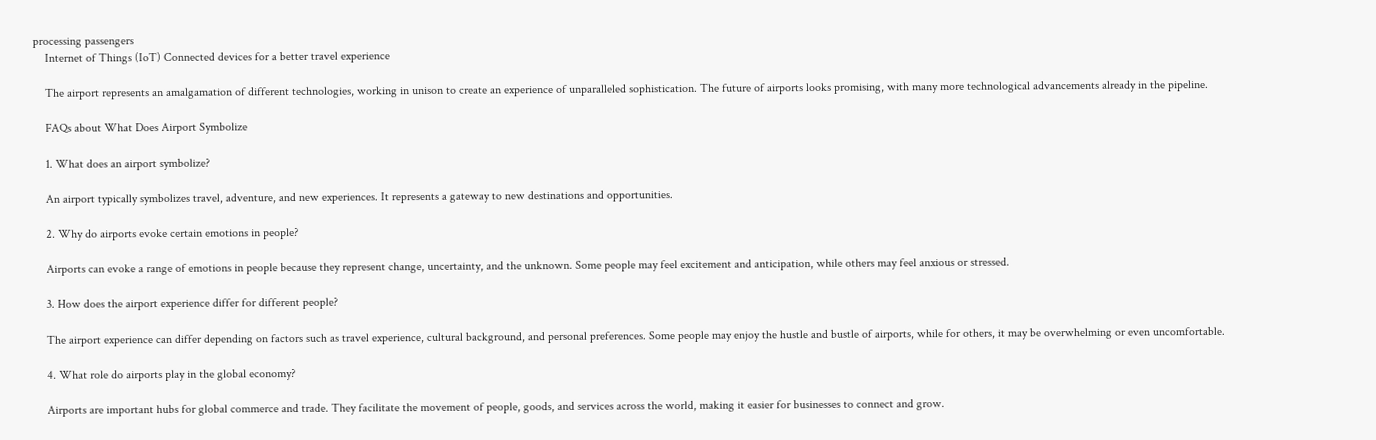processing passengers
    Internet of Things (IoT) Connected devices for a better travel experience

    The airport represents an amalgamation of different technologies, working in unison to create an experience of unparalleled sophistication. The future of airports looks promising, with many more technological advancements already in the pipeline.

    FAQs about What Does Airport Symbolize

    1. What does an airport symbolize?

    An airport typically symbolizes travel, adventure, and new experiences. It represents a gateway to new destinations and opportunities.

    2. Why do airports evoke certain emotions in people?

    Airports can evoke a range of emotions in people because they represent change, uncertainty, and the unknown. Some people may feel excitement and anticipation, while others may feel anxious or stressed.

    3. How does the airport experience differ for different people?

    The airport experience can differ depending on factors such as travel experience, cultural background, and personal preferences. Some people may enjoy the hustle and bustle of airports, while for others, it may be overwhelming or even uncomfortable.

    4. What role do airports play in the global economy?

    Airports are important hubs for global commerce and trade. They facilitate the movement of people, goods, and services across the world, making it easier for businesses to connect and grow.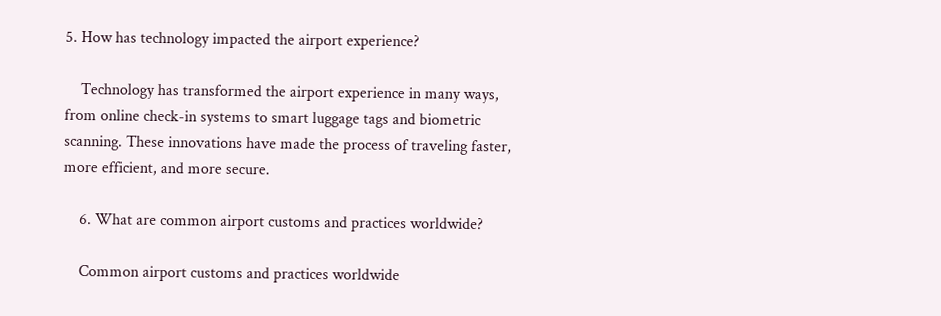5. How has technology impacted the airport experience?

    Technology has transformed the airport experience in many ways, from online check-in systems to smart luggage tags and biometric scanning. These innovations have made the process of traveling faster, more efficient, and more secure.

    6. What are common airport customs and practices worldwide?

    Common airport customs and practices worldwide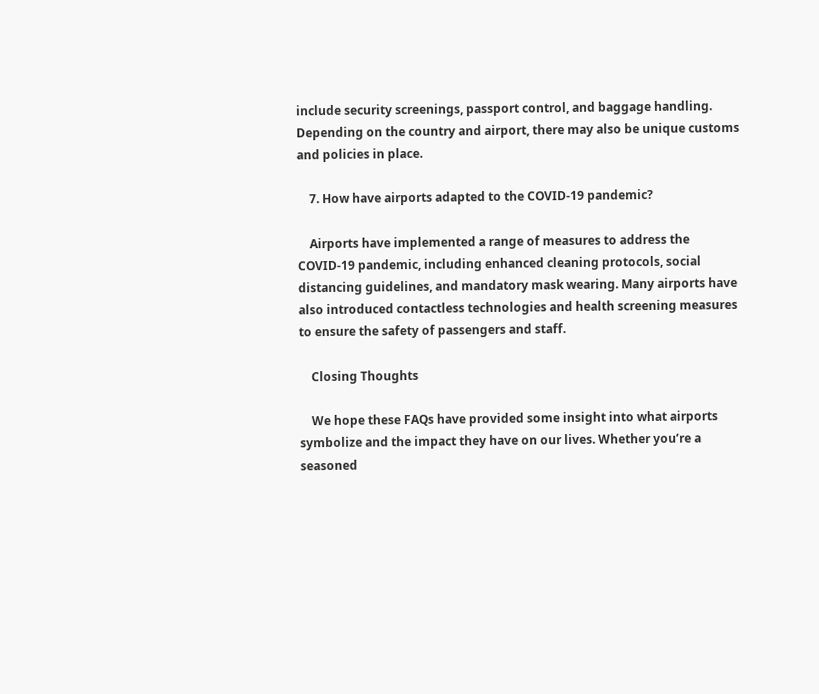include security screenings, passport control, and baggage handling. Depending on the country and airport, there may also be unique customs and policies in place.

    7. How have airports adapted to the COVID-19 pandemic?

    Airports have implemented a range of measures to address the COVID-19 pandemic, including enhanced cleaning protocols, social distancing guidelines, and mandatory mask wearing. Many airports have also introduced contactless technologies and health screening measures to ensure the safety of passengers and staff.

    Closing Thoughts

    We hope these FAQs have provided some insight into what airports symbolize and the impact they have on our lives. Whether you’re a seasoned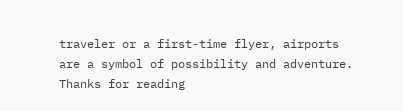traveler or a first-time flyer, airports are a symbol of possibility and adventure. Thanks for reading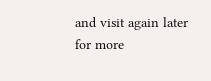and visit again later for more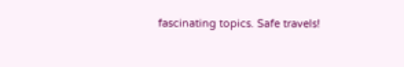fascinating topics. Safe travels!